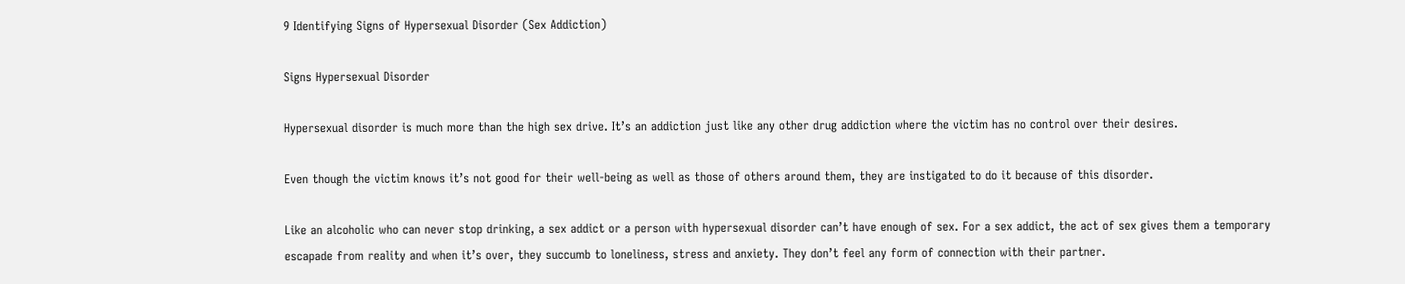9 Identifying Signs of Hypersexual Disorder (Sex Addiction)

Signs Hypersexual Disorder

Hypersexual disorder is much more than the high sex drive. It’s an addiction just like any other drug addiction where the victim has no control over their desires.

Even though the victim knows it’s not good for their well-being as well as those of others around them, they are instigated to do it because of this disorder.

Like an alcoholic who can never stop drinking, a sex addict or a person with hypersexual disorder can’t have enough of sex. For a sex addict, the act of sex gives them a temporary escapade from reality and when it’s over, they succumb to loneliness, stress and anxiety. They don’t feel any form of connection with their partner.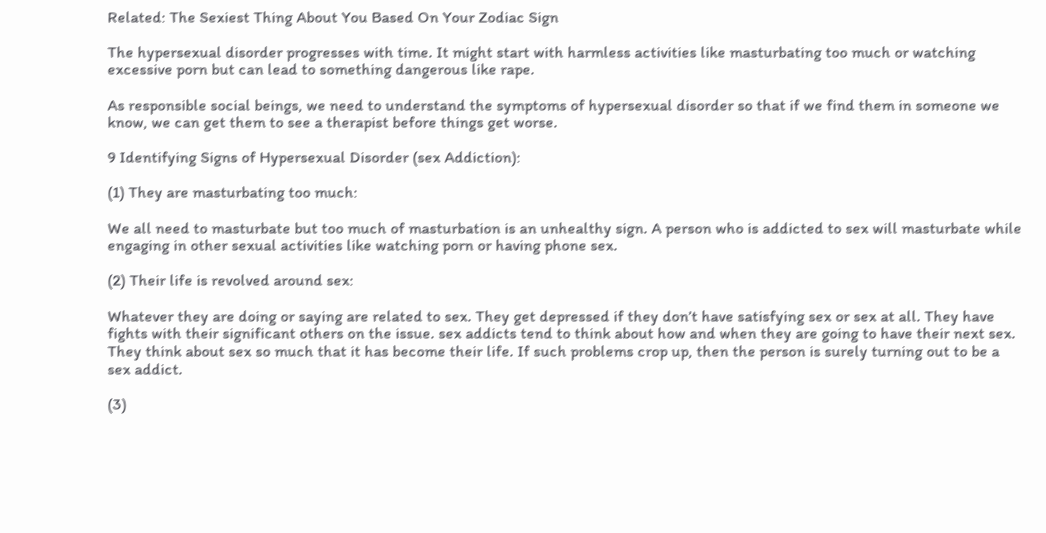Related: The Sexiest Thing About You Based On Your Zodiac Sign

The hypersexual disorder progresses with time. It might start with harmless activities like masturbating too much or watching excessive porn but can lead to something dangerous like rape.

As responsible social beings, we need to understand the symptoms of hypersexual disorder so that if we find them in someone we know, we can get them to see a therapist before things get worse.

9 Identifying Signs of Hypersexual Disorder (sex Addiction):

(1) They are masturbating too much:

We all need to masturbate but too much of masturbation is an unhealthy sign. A person who is addicted to sex will masturbate while engaging in other sexual activities like watching porn or having phone sex.

(2) Their life is revolved around sex:

Whatever they are doing or saying are related to sex. They get depressed if they don’t have satisfying sex or sex at all. They have fights with their significant others on the issue. sex addicts tend to think about how and when they are going to have their next sex. They think about sex so much that it has become their life. If such problems crop up, then the person is surely turning out to be a sex addict.

(3)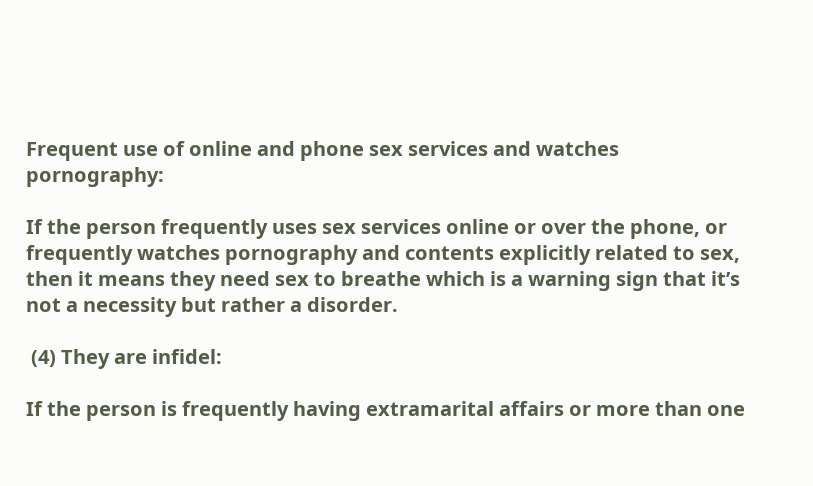Frequent use of online and phone sex services and watches pornography:

If the person frequently uses sex services online or over the phone, or frequently watches pornography and contents explicitly related to sex,  then it means they need sex to breathe which is a warning sign that it’s not a necessity but rather a disorder.

 (4) They are infidel:

If the person is frequently having extramarital affairs or more than one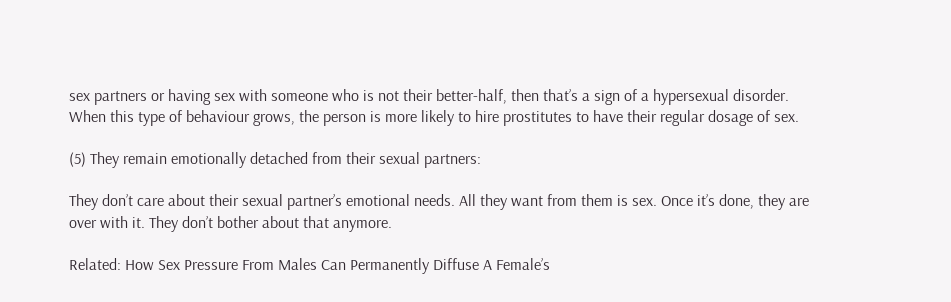sex partners or having sex with someone who is not their better-half, then that’s a sign of a hypersexual disorder. When this type of behaviour grows, the person is more likely to hire prostitutes to have their regular dosage of sex.

(5) They remain emotionally detached from their sexual partners:

They don’t care about their sexual partner’s emotional needs. All they want from them is sex. Once it’s done, they are over with it. They don’t bother about that anymore.

Related: How Sex Pressure From Males Can Permanently Diffuse A Female’s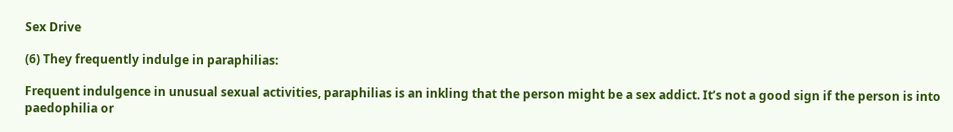Sex Drive

(6) They frequently indulge in paraphilias:

Frequent indulgence in unusual sexual activities, paraphilias is an inkling that the person might be a sex addict. It’s not a good sign if the person is into paedophilia or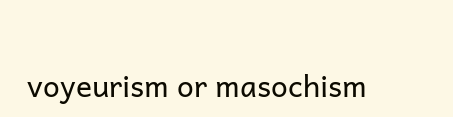voyeurism or masochism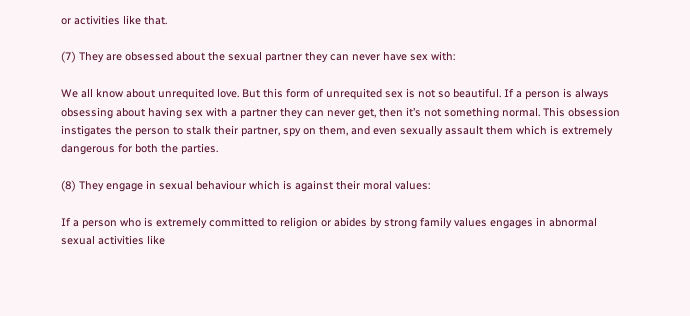or activities like that.

(7) They are obsessed about the sexual partner they can never have sex with:

We all know about unrequited love. But this form of unrequited sex is not so beautiful. If a person is always obsessing about having sex with a partner they can never get, then it’s not something normal. This obsession instigates the person to stalk their partner, spy on them, and even sexually assault them which is extremely dangerous for both the parties.

(8) They engage in sexual behaviour which is against their moral values:

If a person who is extremely committed to religion or abides by strong family values engages in abnormal sexual activities like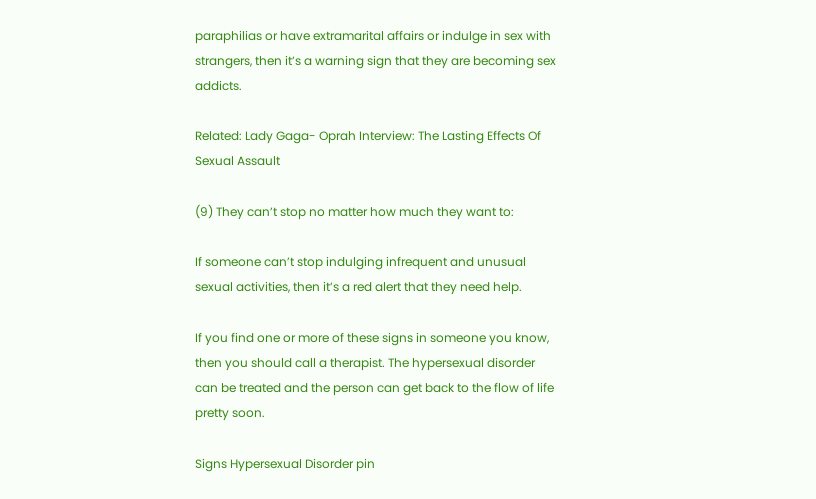paraphilias or have extramarital affairs or indulge in sex with strangers, then it’s a warning sign that they are becoming sex addicts.

Related: Lady Gaga- Oprah Interview: The Lasting Effects Of Sexual Assault

(9) They can’t stop no matter how much they want to:

If someone can’t stop indulging infrequent and unusual sexual activities, then it’s a red alert that they need help.

If you find one or more of these signs in someone you know, then you should call a therapist. The hypersexual disorder can be treated and the person can get back to the flow of life pretty soon.

Signs Hypersexual Disorder pin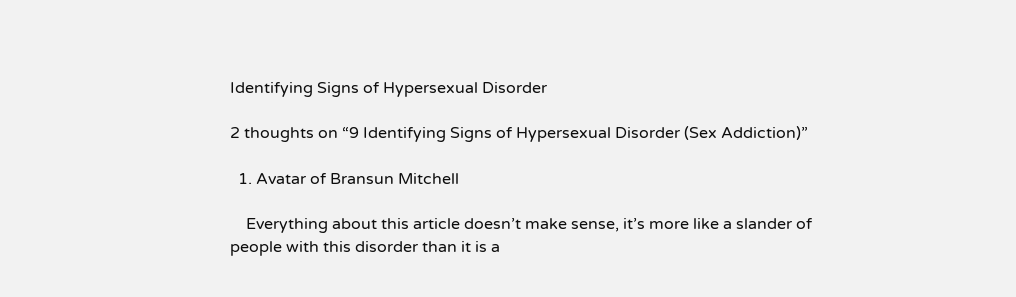Identifying Signs of Hypersexual Disorder

2 thoughts on “9 Identifying Signs of Hypersexual Disorder (Sex Addiction)”

  1. Avatar of Bransun Mitchell

    Everything about this article doesn’t make sense, it’s more like a slander of people with this disorder than it is a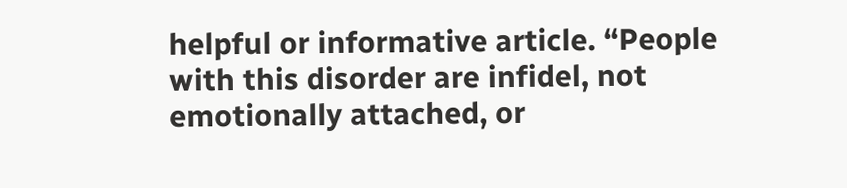helpful or informative article. “People with this disorder are infidel, not emotionally attached, or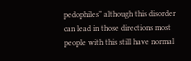pedophiles” although this disorder can lead in those directions most people with this still have normal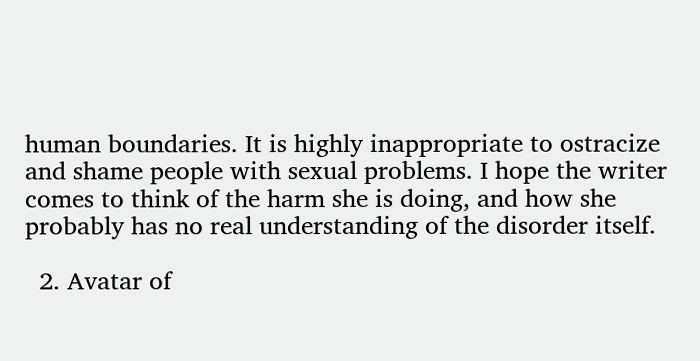human boundaries. It is highly inappropriate to ostracize and shame people with sexual problems. I hope the writer comes to think of the harm she is doing, and how she probably has no real understanding of the disorder itself.

  2. Avatar of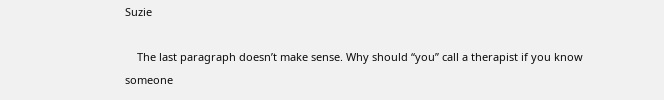Suzie

    The last paragraph doesn’t make sense. Why should “you” call a therapist if you know someone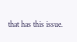that has this issue.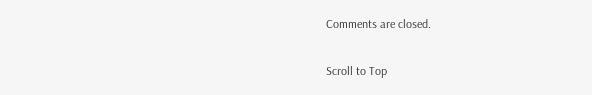Comments are closed.

Scroll to Top